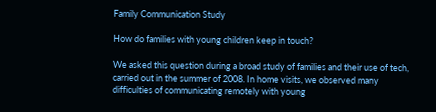Family Communication Study

How do families with young children keep in touch?

We asked this question during a broad study of families and their use of tech, carried out in the summer of 2008. In home visits, we observed many difficulties of communicating remotely with young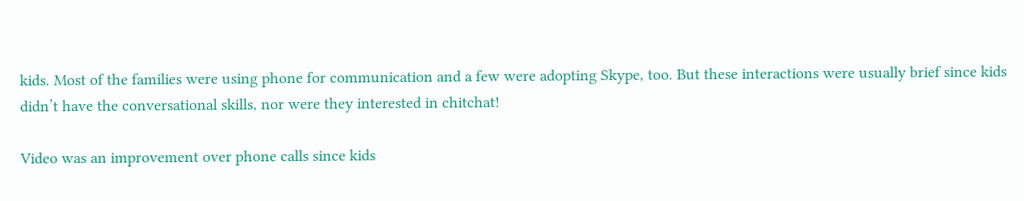kids. Most of the families were using phone for communication and a few were adopting Skype, too. But these interactions were usually brief since kids didn’t have the conversational skills, nor were they interested in chitchat!

Video was an improvement over phone calls since kids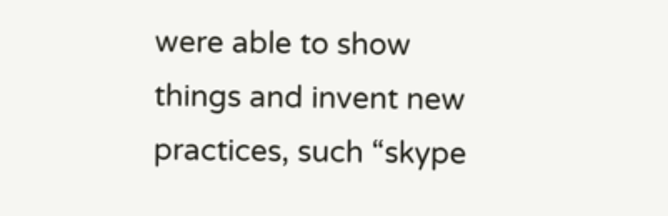were able to show things and invent new practices, such “skype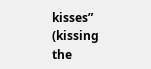kisses” (kissing the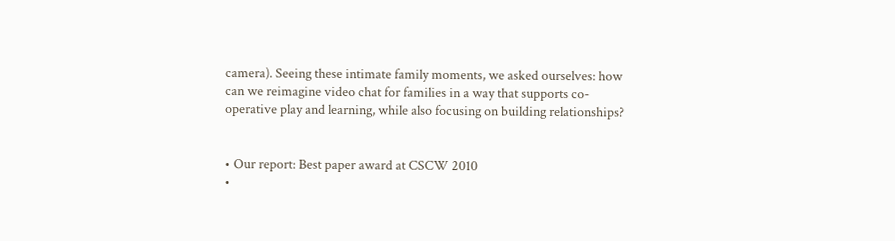camera). Seeing these intimate family moments, we asked ourselves: how can we reimagine video chat for families in a way that supports co-operative play and learning, while also focusing on building relationships?


• Our report: Best paper award at CSCW 2010
•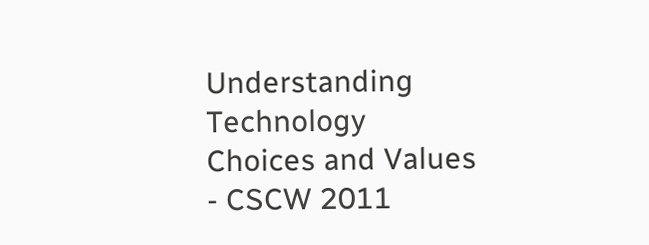Understanding Technology Choices and Values - CSCW 2011